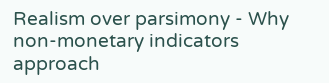Realism over parsimony - Why non-monetary indicators approach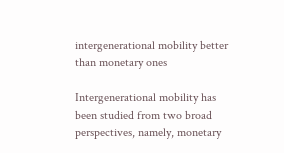intergenerational mobility better than monetary ones

Intergenerational mobility has been studied from two broad perspectives, namely, monetary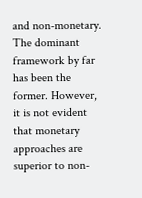and non-monetary. The dominant framework by far has been the former. However, it is not evident that monetary approaches are superior to non-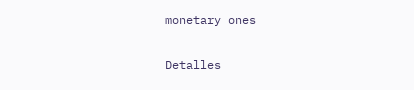monetary ones

Detalles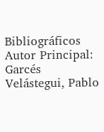Bibliográficos
Autor Principal: Garcés Velástegui, Pablo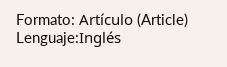Formato: Artículo (Article)
Lenguaje:Inglés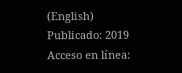(English)
Publicado: 2019
Acceso en línea: